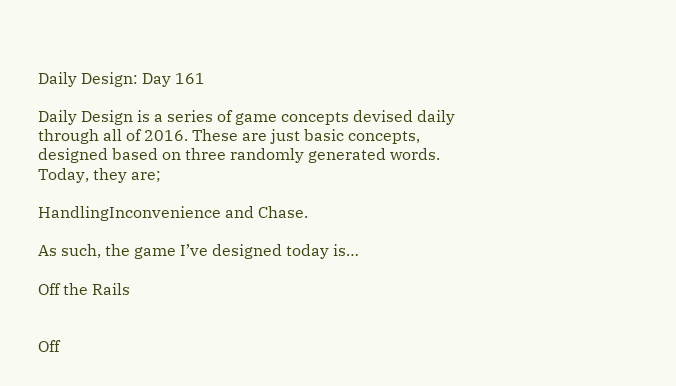Daily Design: Day 161

Daily Design is a series of game concepts devised daily through all of 2016. These are just basic concepts, designed based on three randomly generated words. Today, they are;

HandlingInconvenience and Chase.

As such, the game I’ve designed today is…

Off the Rails


Off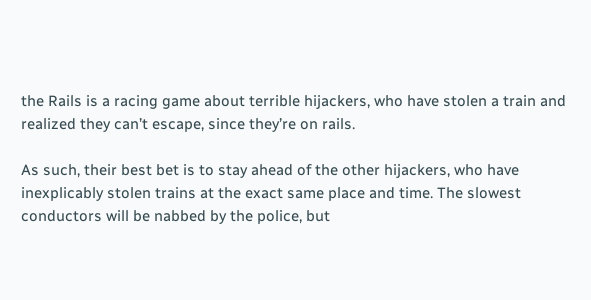the Rails is a racing game about terrible hijackers, who have stolen a train and realized they can’t escape, since they’re on rails.

As such, their best bet is to stay ahead of the other hijackers, who have inexplicably stolen trains at the exact same place and time. The slowest conductors will be nabbed by the police, but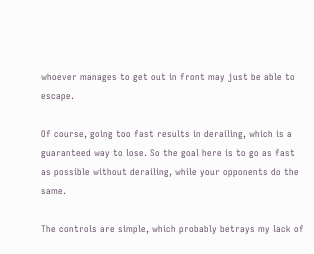whoever manages to get out in front may just be able to escape.

Of course, going too fast results in derailing, which is a guaranteed way to lose. So the goal here is to go as fast as possible without derailing, while your opponents do the same.

The controls are simple, which probably betrays my lack of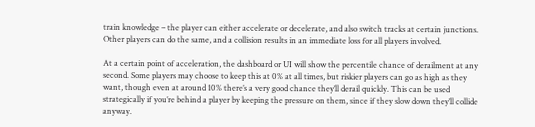train knowledge – the player can either accelerate or decelerate, and also switch tracks at certain junctions. Other players can do the same, and a collision results in an immediate loss for all players involved.

At a certain point of acceleration, the dashboard or UI will show the percentile chance of derailment at any second. Some players may choose to keep this at 0% at all times, but riskier players can go as high as they want, though even at around 10% there’s a very good chance they’ll derail quickly. This can be used strategically if you’re behind a player by keeping the pressure on them, since if they slow down they’ll collide anyway.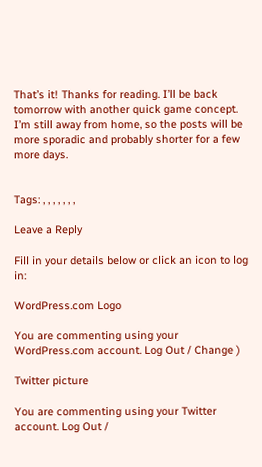That’s it! Thanks for reading. I’ll be back tomorrow with another quick game concept. I’m still away from home, so the posts will be more sporadic and probably shorter for a few more days.


Tags: , , , , , , ,

Leave a Reply

Fill in your details below or click an icon to log in:

WordPress.com Logo

You are commenting using your WordPress.com account. Log Out / Change )

Twitter picture

You are commenting using your Twitter account. Log Out /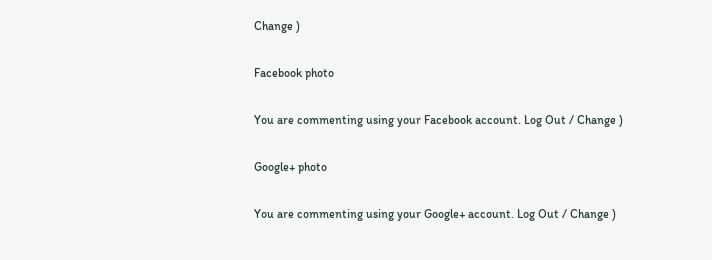Change )

Facebook photo

You are commenting using your Facebook account. Log Out / Change )

Google+ photo

You are commenting using your Google+ account. Log Out / Change )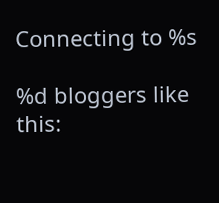Connecting to %s

%d bloggers like this: